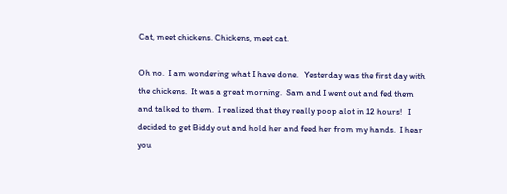Cat, meet chickens. Chickens, meet cat.

Oh no.  I am wondering what I have done.   Yesterday was the first day with the chickens.  It was a great morning.  Sam and I went out and fed them and talked to them.  I realized that they really poop alot in 12 hours!   I decided to get Biddy out and hold her and feed her from my hands.  I hear you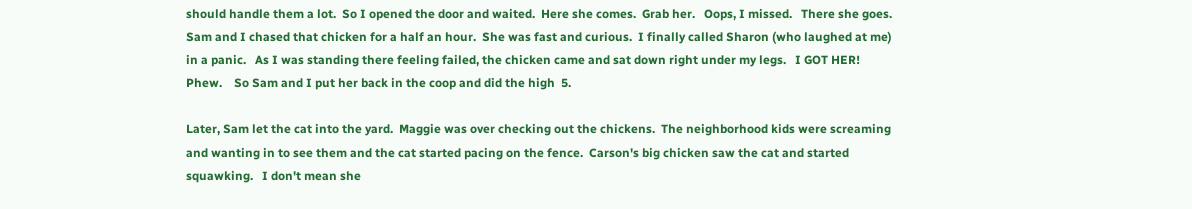should handle them a lot.  So I opened the door and waited.  Here she comes.  Grab her.   Oops, I missed.   There she goes.   Sam and I chased that chicken for a half an hour.  She was fast and curious.  I finally called Sharon (who laughed at me) in a panic.   As I was standing there feeling failed, the chicken came and sat down right under my legs.   I GOT HER!   Phew.    So Sam and I put her back in the coop and did the high  5.

Later, Sam let the cat into the yard.  Maggie was over checking out the chickens.  The neighborhood kids were screaming and wanting in to see them and the cat started pacing on the fence.  Carson's big chicken saw the cat and started squawking.   I don't mean she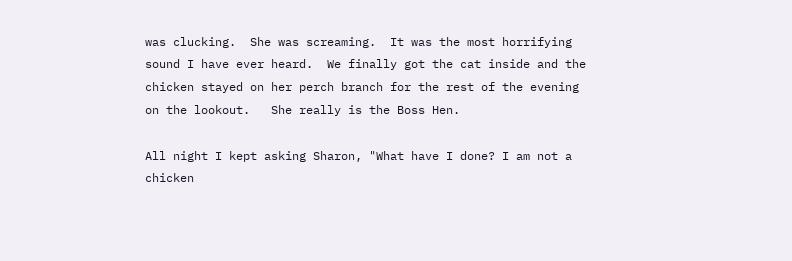was clucking.  She was screaming.  It was the most horrifying sound I have ever heard.  We finally got the cat inside and the chicken stayed on her perch branch for the rest of the evening on the lookout.   She really is the Boss Hen.

All night I kept asking Sharon, "What have I done? I am not a chicken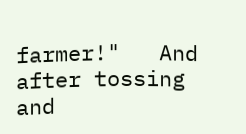farmer!"   And after tossing and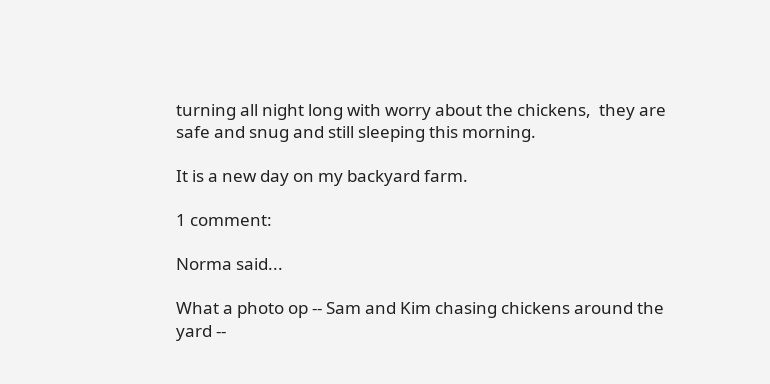turning all night long with worry about the chickens,  they are safe and snug and still sleeping this morning.

It is a new day on my backyard farm.

1 comment:

Norma said...

What a photo op -- Sam and Kim chasing chickens around the yard --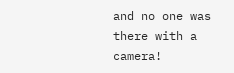and no one was there with a camera!